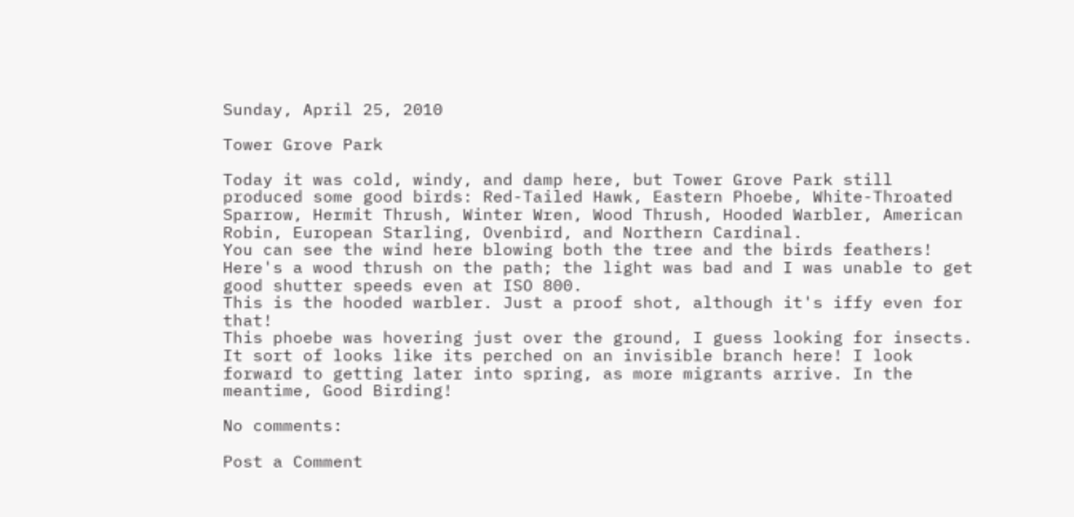Sunday, April 25, 2010

Tower Grove Park

Today it was cold, windy, and damp here, but Tower Grove Park still produced some good birds: Red-Tailed Hawk, Eastern Phoebe, White-Throated Sparrow, Hermit Thrush, Winter Wren, Wood Thrush, Hooded Warbler, American Robin, European Starling, Ovenbird, and Northern Cardinal.
You can see the wind here blowing both the tree and the birds feathers!
Here's a wood thrush on the path; the light was bad and I was unable to get good shutter speeds even at ISO 800.
This is the hooded warbler. Just a proof shot, although it's iffy even for that!
This phoebe was hovering just over the ground, I guess looking for insects. It sort of looks like its perched on an invisible branch here! I look forward to getting later into spring, as more migrants arrive. In the meantime, Good Birding!

No comments:

Post a Comment